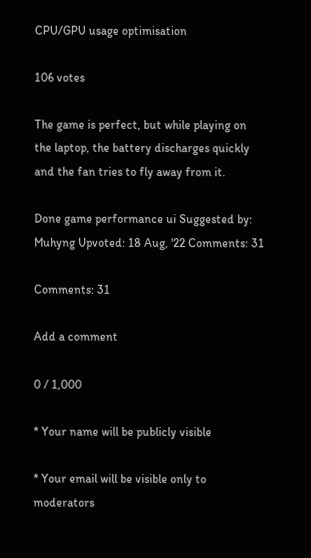CPU/GPU usage optimisation

106 votes

The game is perfect, but while playing on the laptop, the battery discharges quickly and the fan tries to fly away from it.

Done game performance ui Suggested by: Muhyng Upvoted: 18 Aug, '22 Comments: 31

Comments: 31

Add a comment

0 / 1,000

* Your name will be publicly visible

* Your email will be visible only to moderators